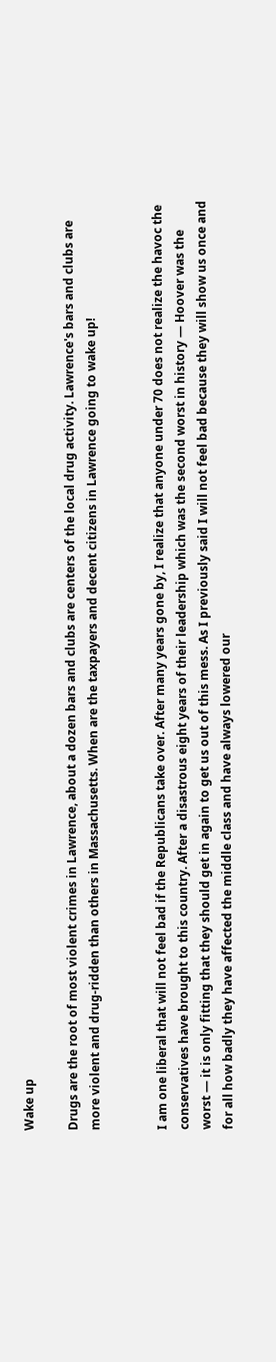Wake up

Drugs are the root of most violent crimes in Lawrence, about a dozen bars and clubs are centers of the local drug activity. Lawrence's bars and clubs are more violent and drug-ridden than others in Massachusetts. When are the taxpayers and decent citizens in Lawrence going to wake up!


I am one liberal that will not feel bad if the Republicans take over. After many years gone by, I realize that anyone under 70 does not realize the havoc the conservatives have brought to this country. After a disastrous eight years of their leadership which was the second worst in history — Hoover was the worst — it is only fitting that they should get in again to get us out of this mess. As I previously said I will not feel bad because they will show us once and for all how badly they have affected the middle class and have always lowered our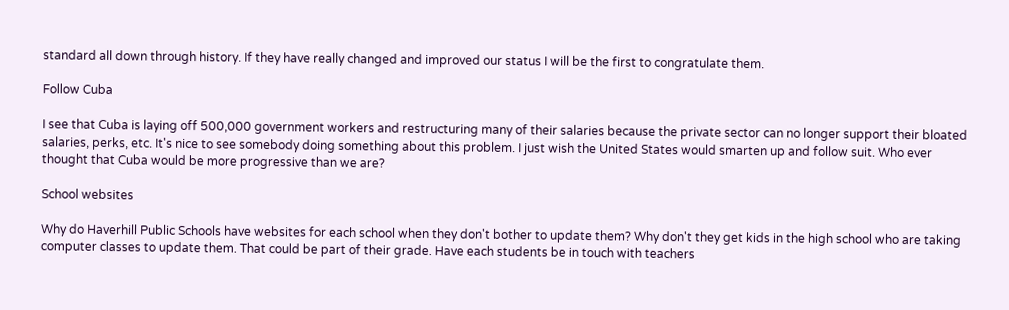standard all down through history. If they have really changed and improved our status I will be the first to congratulate them.

Follow Cuba

I see that Cuba is laying off 500,000 government workers and restructuring many of their salaries because the private sector can no longer support their bloated salaries, perks, etc. It's nice to see somebody doing something about this problem. I just wish the United States would smarten up and follow suit. Who ever thought that Cuba would be more progressive than we are?

School websites

Why do Haverhill Public Schools have websites for each school when they don't bother to update them? Why don't they get kids in the high school who are taking computer classes to update them. That could be part of their grade. Have each students be in touch with teachers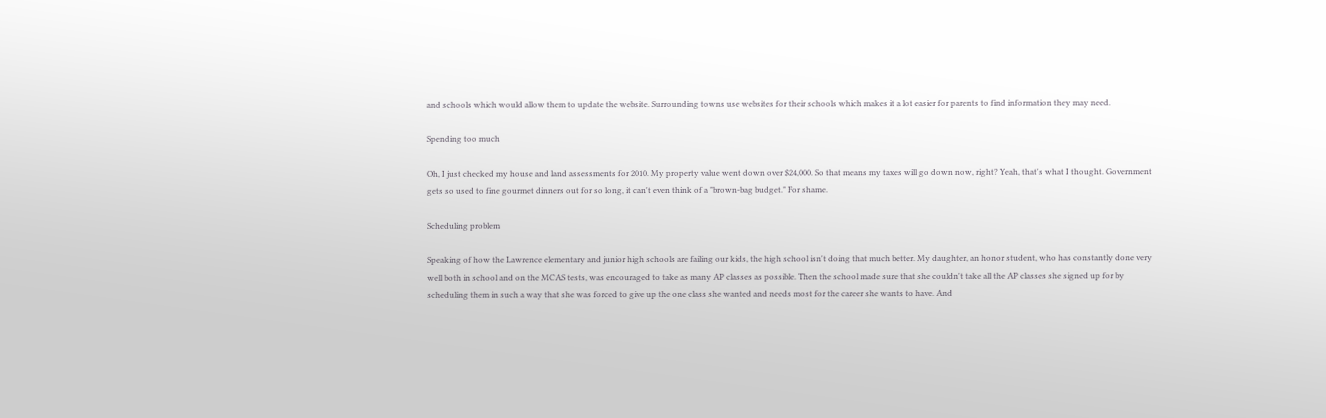and schools which would allow them to update the website. Surrounding towns use websites for their schools which makes it a lot easier for parents to find information they may need.

Spending too much

Oh, I just checked my house and land assessments for 2010. My property value went down over $24,000. So that means my taxes will go down now, right? Yeah, that's what I thought. Government gets so used to fine gourmet dinners out for so long, it can't even think of a "brown-bag budget." For shame.

Scheduling problem

Speaking of how the Lawrence elementary and junior high schools are failing our kids, the high school isn't doing that much better. My daughter, an honor student, who has constantly done very well both in school and on the MCAS tests, was encouraged to take as many AP classes as possible. Then the school made sure that she couldn't take all the AP classes she signed up for by scheduling them in such a way that she was forced to give up the one class she wanted and needs most for the career she wants to have. And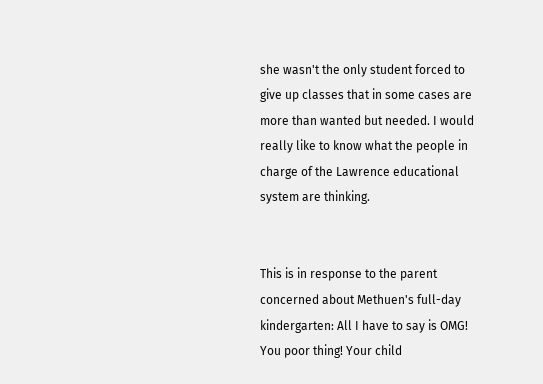she wasn't the only student forced to give up classes that in some cases are more than wanted but needed. I would really like to know what the people in charge of the Lawrence educational system are thinking.


This is in response to the parent concerned about Methuen's full-day kindergarten: All I have to say is OMG! You poor thing! Your child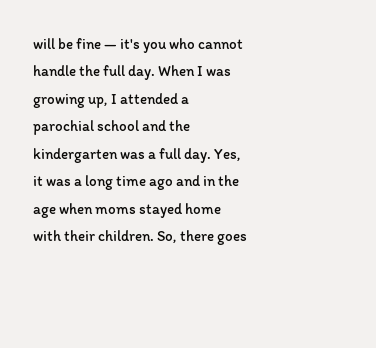will be fine — it's you who cannot handle the full day. When I was growing up, I attended a parochial school and the kindergarten was a full day. Yes, it was a long time ago and in the age when moms stayed home with their children. So, there goes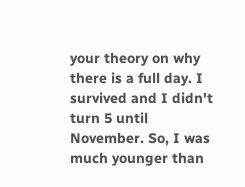your theory on why there is a full day. I survived and I didn't turn 5 until November. So, I was much younger than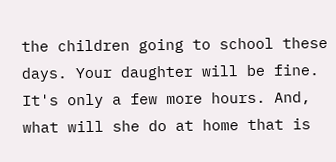the children going to school these days. Your daughter will be fine. It's only a few more hours. And, what will she do at home that is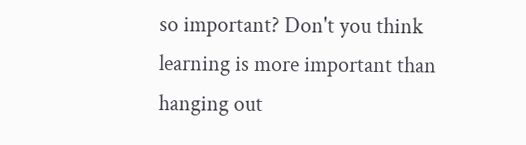so important? Don't you think learning is more important than hanging out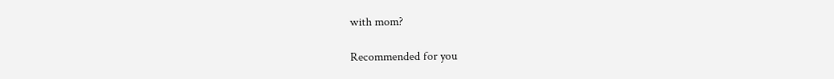with mom?

Recommended for you